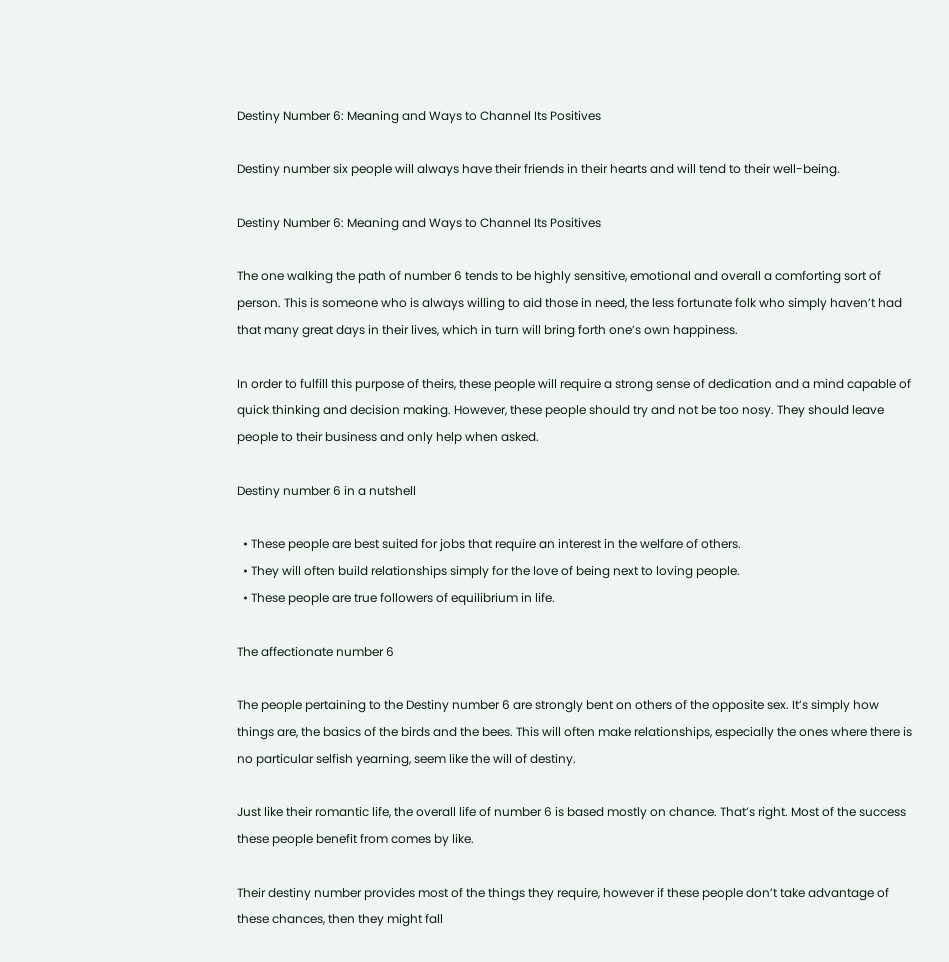Destiny Number 6: Meaning and Ways to Channel Its Positives

Destiny number six people will always have their friends in their hearts and will tend to their well-being.

Destiny Number 6: Meaning and Ways to Channel Its Positives

The one walking the path of number 6 tends to be highly sensitive, emotional and overall a comforting sort of person. This is someone who is always willing to aid those in need, the less fortunate folk who simply haven’t had that many great days in their lives, which in turn will bring forth one’s own happiness.

In order to fulfill this purpose of theirs, these people will require a strong sense of dedication and a mind capable of quick thinking and decision making. However, these people should try and not be too nosy. They should leave people to their business and only help when asked.

Destiny number 6 in a nutshell

  • These people are best suited for jobs that require an interest in the welfare of others.
  • They will often build relationships simply for the love of being next to loving people.
  • These people are true followers of equilibrium in life.

The affectionate number 6

The people pertaining to the Destiny number 6 are strongly bent on others of the opposite sex. It’s simply how things are, the basics of the birds and the bees. This will often make relationships, especially the ones where there is no particular selfish yearning, seem like the will of destiny.

Just like their romantic life, the overall life of number 6 is based mostly on chance. That’s right. Most of the success these people benefit from comes by like.

Their destiny number provides most of the things they require, however if these people don’t take advantage of these chances, then they might fall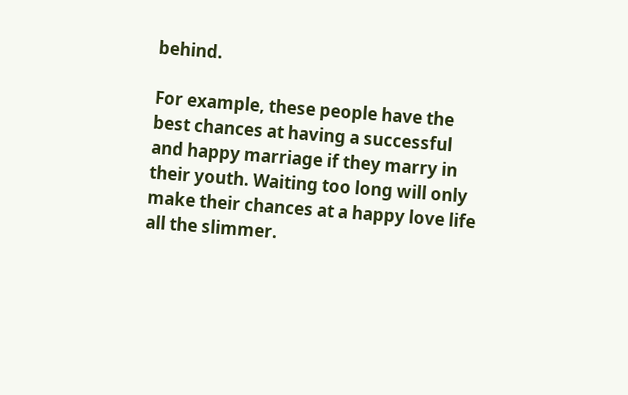behind.

For example, these people have the best chances at having a successful and happy marriage if they marry in their youth. Waiting too long will only make their chances at a happy love life all the slimmer.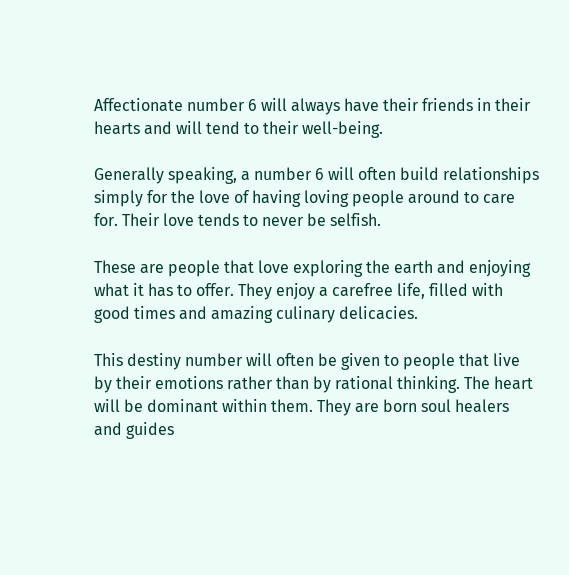Affectionate number 6 will always have their friends in their hearts and will tend to their well-being.

Generally speaking, a number 6 will often build relationships simply for the love of having loving people around to care for. Their love tends to never be selfish.

These are people that love exploring the earth and enjoying what it has to offer. They enjoy a carefree life, filled with good times and amazing culinary delicacies.

This destiny number will often be given to people that live by their emotions rather than by rational thinking. The heart will be dominant within them. They are born soul healers and guides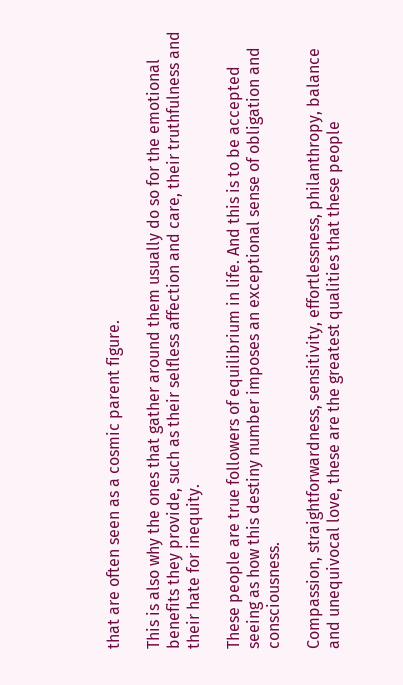that are often seen as a cosmic parent figure.

This is also why the ones that gather around them usually do so for the emotional benefits they provide, such as their selfless affection and care, their truthfulness and their hate for inequity.

These people are true followers of equilibrium in life. And this is to be accepted seeing as how this destiny number imposes an exceptional sense of obligation and consciousness.

Compassion, straightforwardness, sensitivity, effortlessness, philanthropy, balance and unequivocal love, these are the greatest qualities that these people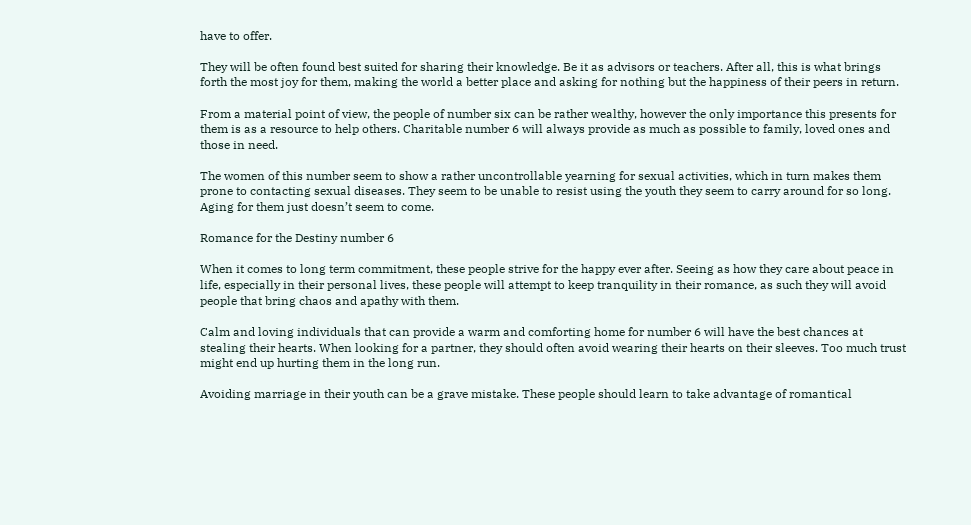have to offer.

They will be often found best suited for sharing their knowledge. Be it as advisors or teachers. After all, this is what brings forth the most joy for them, making the world a better place and asking for nothing but the happiness of their peers in return.

From a material point of view, the people of number six can be rather wealthy, however the only importance this presents for them is as a resource to help others. Charitable number 6 will always provide as much as possible to family, loved ones and those in need.

The women of this number seem to show a rather uncontrollable yearning for sexual activities, which in turn makes them prone to contacting sexual diseases. They seem to be unable to resist using the youth they seem to carry around for so long. Aging for them just doesn’t seem to come.

Romance for the Destiny number 6

When it comes to long term commitment, these people strive for the happy ever after. Seeing as how they care about peace in life, especially in their personal lives, these people will attempt to keep tranquility in their romance, as such they will avoid people that bring chaos and apathy with them.

Calm and loving individuals that can provide a warm and comforting home for number 6 will have the best chances at stealing their hearts. When looking for a partner, they should often avoid wearing their hearts on their sleeves. Too much trust might end up hurting them in the long run.

Avoiding marriage in their youth can be a grave mistake. These people should learn to take advantage of romantical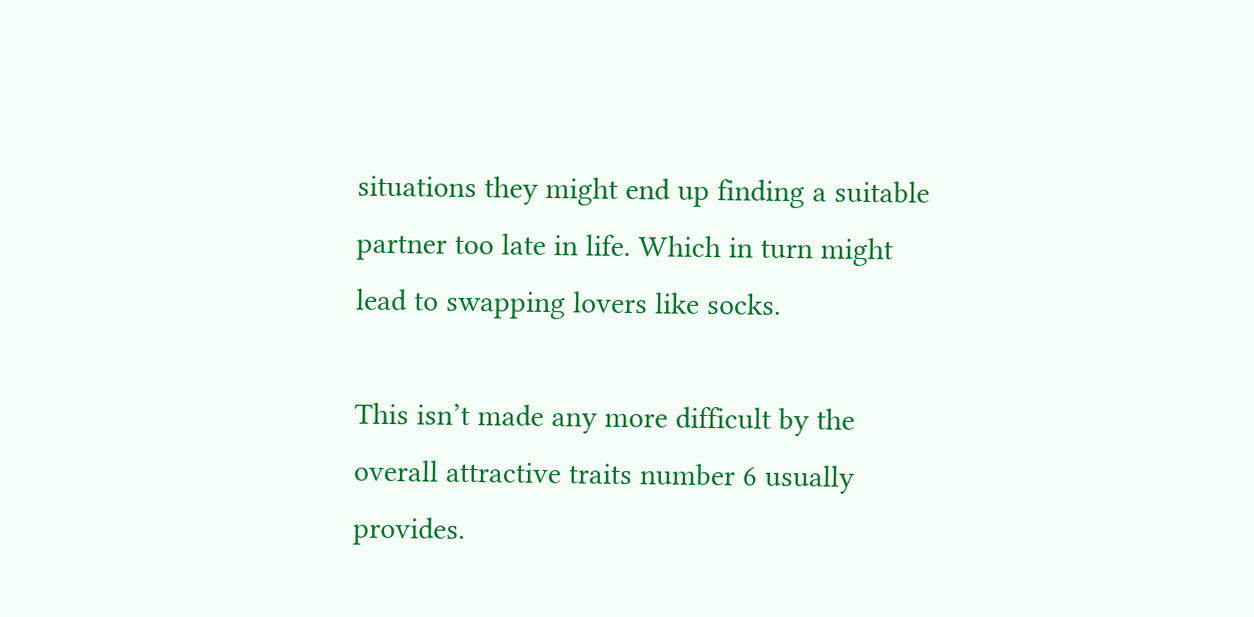situations they might end up finding a suitable partner too late in life. Which in turn might lead to swapping lovers like socks.

This isn’t made any more difficult by the overall attractive traits number 6 usually provides.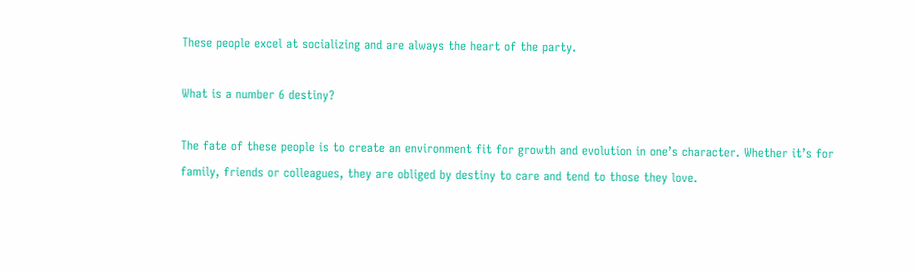These people excel at socializing and are always the heart of the party.

What is a number 6 destiny?

The fate of these people is to create an environment fit for growth and evolution in one’s character. Whether it’s for family, friends or colleagues, they are obliged by destiny to care and tend to those they love.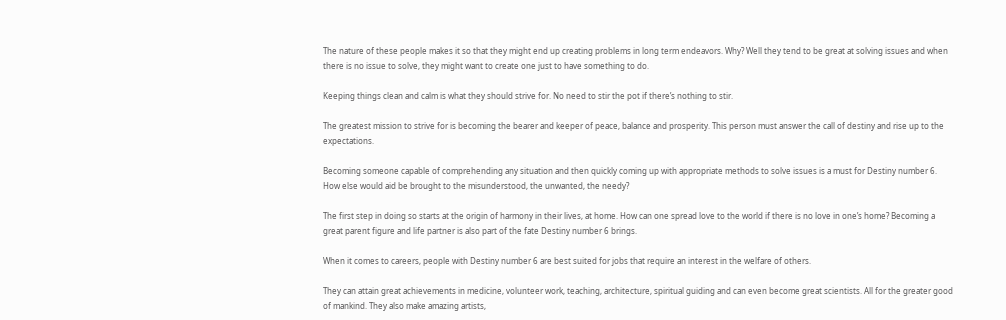The nature of these people makes it so that they might end up creating problems in long term endeavors. Why? Well they tend to be great at solving issues and when there is no issue to solve, they might want to create one just to have something to do.

Keeping things clean and calm is what they should strive for. No need to stir the pot if there’s nothing to stir.

The greatest mission to strive for is becoming the bearer and keeper of peace, balance and prosperity. This person must answer the call of destiny and rise up to the expectations.

Becoming someone capable of comprehending any situation and then quickly coming up with appropriate methods to solve issues is a must for Destiny number 6. How else would aid be brought to the misunderstood, the unwanted, the needy?

The first step in doing so starts at the origin of harmony in their lives, at home. How can one spread love to the world if there is no love in one’s home? Becoming a great parent figure and life partner is also part of the fate Destiny number 6 brings.

When it comes to careers, people with Destiny number 6 are best suited for jobs that require an interest in the welfare of others.

They can attain great achievements in medicine, volunteer work, teaching, architecture, spiritual guiding and can even become great scientists. All for the greater good of mankind. They also make amazing artists,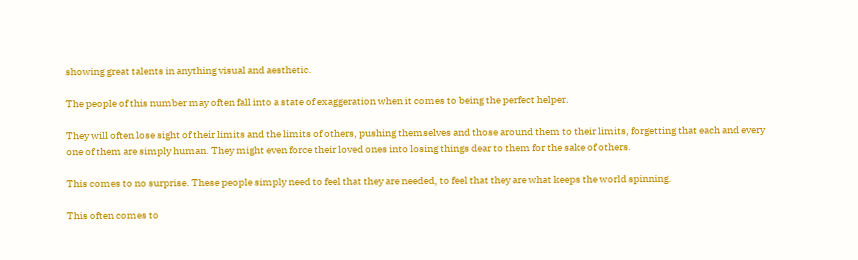showing great talents in anything visual and aesthetic.

The people of this number may often fall into a state of exaggeration when it comes to being the perfect helper.

They will often lose sight of their limits and the limits of others, pushing themselves and those around them to their limits, forgetting that each and every one of them are simply human. They might even force their loved ones into losing things dear to them for the sake of others.

This comes to no surprise. These people simply need to feel that they are needed, to feel that they are what keeps the world spinning.

This often comes to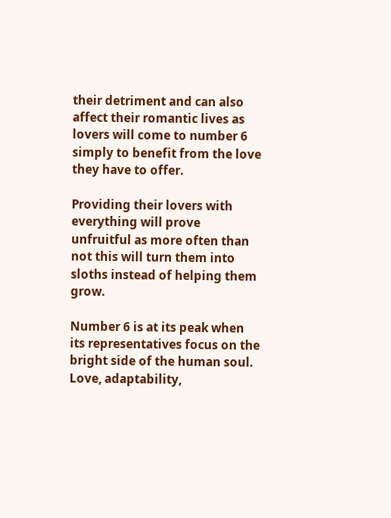their detriment and can also affect their romantic lives as lovers will come to number 6 simply to benefit from the love they have to offer.

Providing their lovers with everything will prove unfruitful as more often than not this will turn them into sloths instead of helping them grow.

Number 6 is at its peak when its representatives focus on the bright side of the human soul. Love, adaptability,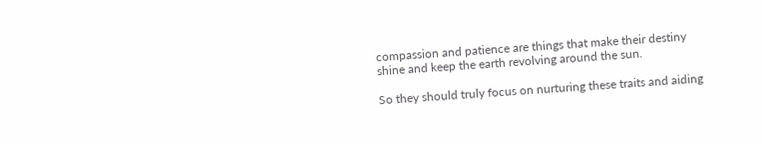compassion and patience are things that make their destiny shine and keep the earth revolving around the sun.

So they should truly focus on nurturing these traits and aiding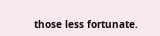those less fortunate.